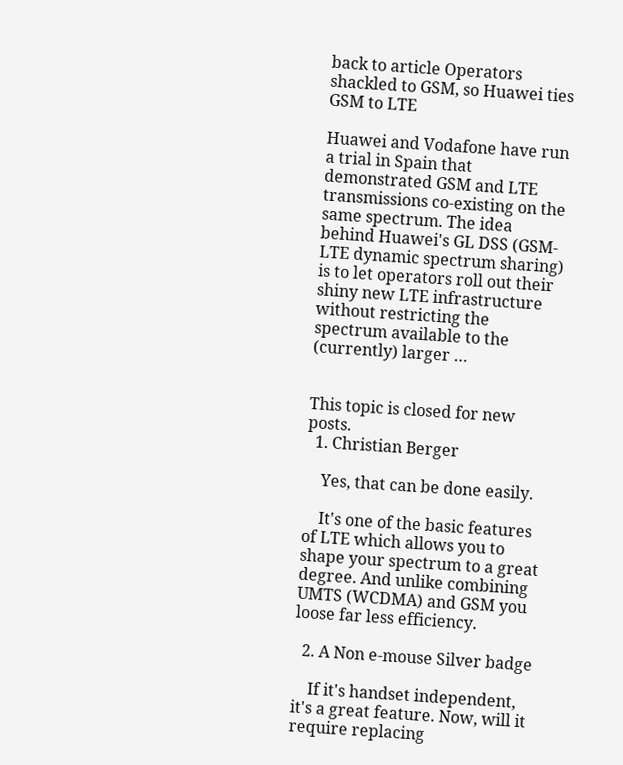back to article Operators shackled to GSM, so Huawei ties GSM to LTE

Huawei and Vodafone have run a trial in Spain that demonstrated GSM and LTE transmissions co-existing on the same spectrum. The idea behind Huawei's GL DSS (GSM-LTE dynamic spectrum sharing) is to let operators roll out their shiny new LTE infrastructure without restricting the spectrum available to the (currently) larger …


This topic is closed for new posts.
  1. Christian Berger

    Yes, that can be done easily.

    It's one of the basic features of LTE which allows you to shape your spectrum to a great degree. And unlike combining UMTS (WCDMA) and GSM you loose far less efficiency.

  2. A Non e-mouse Silver badge

    If it's handset independent, it's a great feature. Now, will it require replacing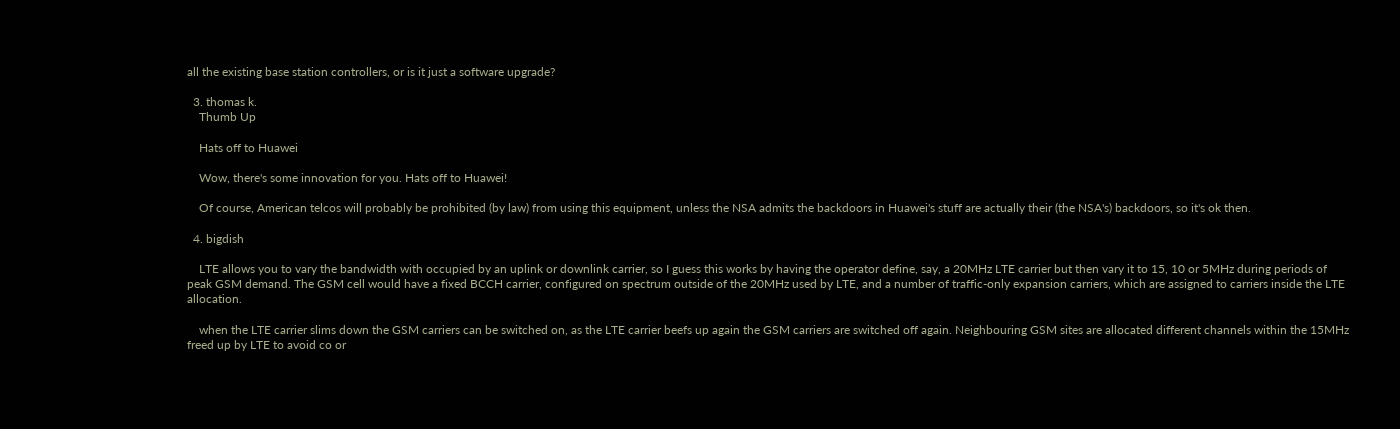all the existing base station controllers, or is it just a software upgrade?

  3. thomas k.
    Thumb Up

    Hats off to Huawei

    Wow, there's some innovation for you. Hats off to Huawei!

    Of course, American telcos will probably be prohibited (by law) from using this equipment, unless the NSA admits the backdoors in Huawei's stuff are actually their (the NSA's) backdoors, so it's ok then.

  4. bigdish

    LTE allows you to vary the bandwidth with occupied by an uplink or downlink carrier, so I guess this works by having the operator define, say, a 20MHz LTE carrier but then vary it to 15, 10 or 5MHz during periods of peak GSM demand. The GSM cell would have a fixed BCCH carrier, configured on spectrum outside of the 20MHz used by LTE, and a number of traffic-only expansion carriers, which are assigned to carriers inside the LTE allocation.

    when the LTE carrier slims down the GSM carriers can be switched on, as the LTE carrier beefs up again the GSM carriers are switched off again. Neighbouring GSM sites are allocated different channels within the 15MHz freed up by LTE to avoid co or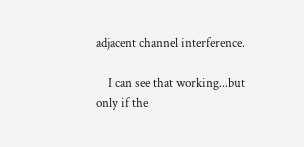adjacent channel interference.

    I can see that working...but only if the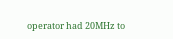operator had 20MHz to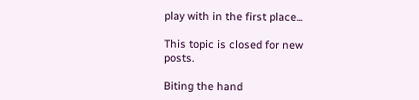play with in the first place...

This topic is closed for new posts.

Biting the hand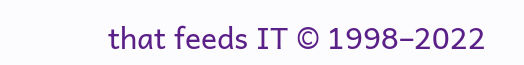that feeds IT © 1998–2022